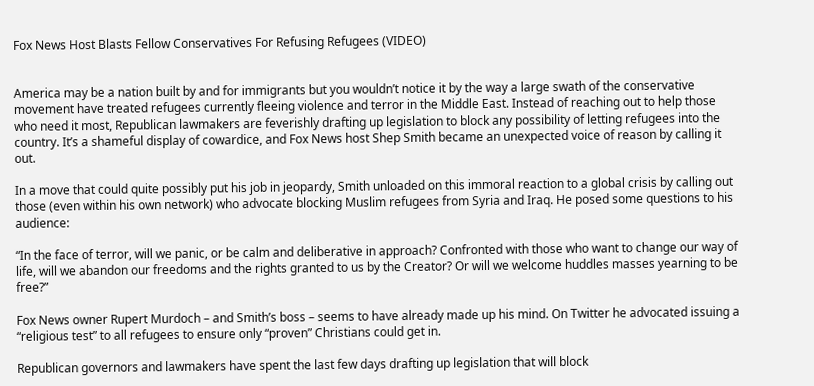Fox News Host Blasts Fellow Conservatives For Refusing Refugees (VIDEO)


America may be a nation built by and for immigrants but you wouldn’t notice it by the way a large swath of the conservative movement have treated refugees currently fleeing violence and terror in the Middle East. Instead of reaching out to help those who need it most, Republican lawmakers are feverishly drafting up legislation to block any possibility of letting refugees into the country. It’s a shameful display of cowardice, and Fox News host Shep Smith became an unexpected voice of reason by calling it out.

In a move that could quite possibly put his job in jeopardy, Smith unloaded on this immoral reaction to a global crisis by calling out those (even within his own network) who advocate blocking Muslim refugees from Syria and Iraq. He posed some questions to his audience:

“In the face of terror, will we panic, or be calm and deliberative in approach? Confronted with those who want to change our way of life, will we abandon our freedoms and the rights granted to us by the Creator? Or will we welcome huddles masses yearning to be free?”

Fox News owner Rupert Murdoch – and Smith’s boss – seems to have already made up his mind. On Twitter he advocated issuing a “religious test” to all refugees to ensure only “proven” Christians could get in.

Republican governors and lawmakers have spent the last few days drafting up legislation that will block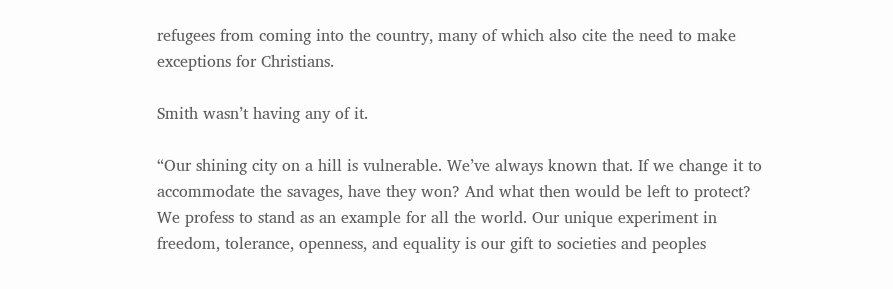refugees from coming into the country, many of which also cite the need to make exceptions for Christians.

Smith wasn’t having any of it.

“Our shining city on a hill is vulnerable. We’ve always known that. If we change it to accommodate the savages, have they won? And what then would be left to protect? We profess to stand as an example for all the world. Our unique experiment in freedom, tolerance, openness, and equality is our gift to societies and peoples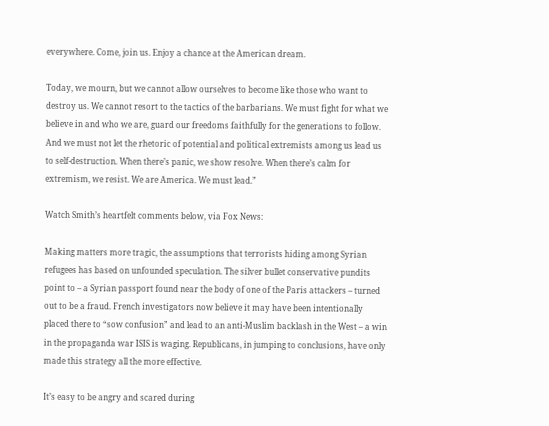everywhere. Come, join us. Enjoy a chance at the American dream.

Today, we mourn, but we cannot allow ourselves to become like those who want to destroy us. We cannot resort to the tactics of the barbarians. We must fight for what we believe in and who we are, guard our freedoms faithfully for the generations to follow. And we must not let the rhetoric of potential and political extremists among us lead us to self-destruction. When there’s panic, we show resolve. When there’s calm for extremism, we resist. We are America. We must lead.”

Watch Smith’s heartfelt comments below, via Fox News:

Making matters more tragic, the assumptions that terrorists hiding among Syrian refugees has based on unfounded speculation. The silver bullet conservative pundits point to – a Syrian passport found near the body of one of the Paris attackers – turned out to be a fraud. French investigators now believe it may have been intentionally placed there to “sow confusion” and lead to an anti-Muslim backlash in the West – a win in the propaganda war ISIS is waging. Republicans, in jumping to conclusions, have only made this strategy all the more effective.

It’s easy to be angry and scared during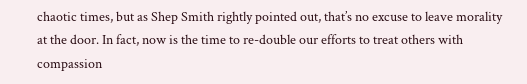chaotic times, but as Shep Smith rightly pointed out, that’s no excuse to leave morality at the door. In fact, now is the time to re-double our efforts to treat others with compassion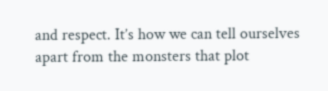and respect. It’s how we can tell ourselves apart from the monsters that plot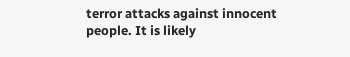terror attacks against innocent people. It is likely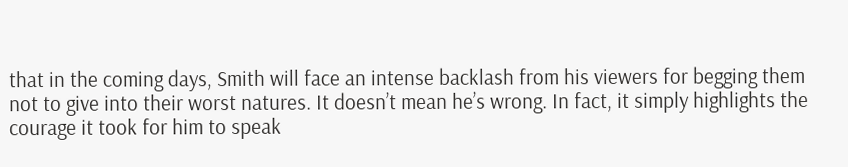that in the coming days, Smith will face an intense backlash from his viewers for begging them not to give into their worst natures. It doesn’t mean he’s wrong. In fact, it simply highlights the courage it took for him to speak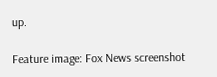up.

Feature image: Fox News screenshot